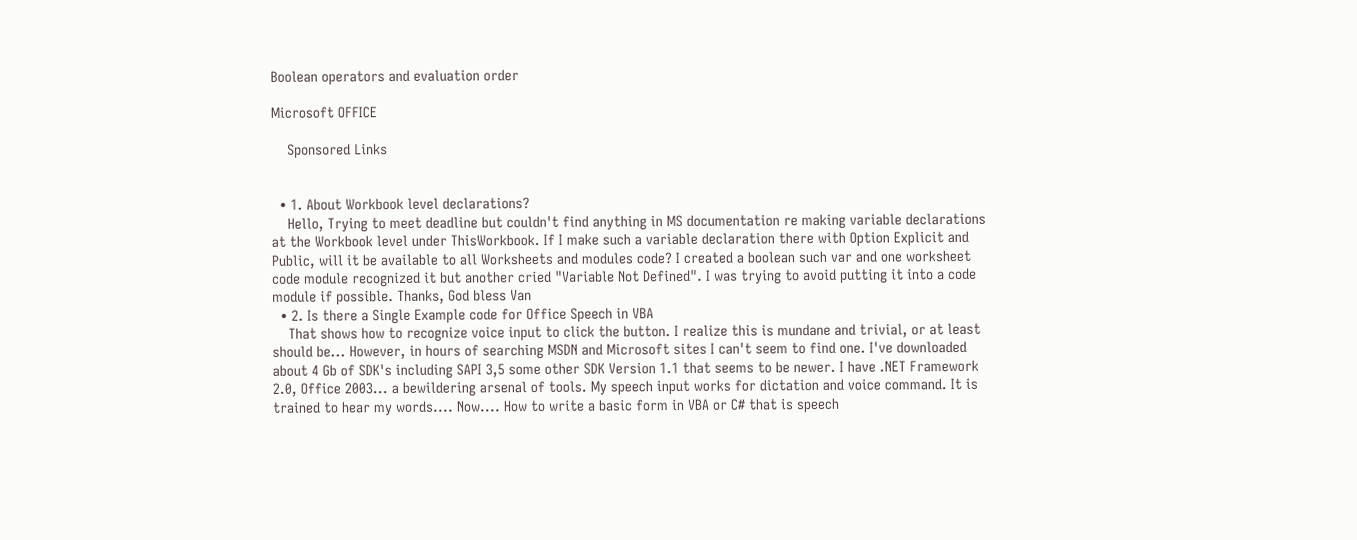Boolean operators and evaluation order

Microsoft OFFICE

    Sponsored Links


  • 1. About Workbook level declarations?
    Hello, Trying to meet deadline but couldn't find anything in MS documentation re making variable declarations at the Workbook level under ThisWorkbook. If I make such a variable declaration there with Option Explicit and Public, will it be available to all Worksheets and modules code? I created a boolean such var and one worksheet code module recognized it but another cried "Variable Not Defined". I was trying to avoid putting it into a code module if possible. Thanks, God bless Van
  • 2. Is there a Single Example code for Office Speech in VBA
    That shows how to recognize voice input to click the button. I realize this is mundane and trivial, or at least should be... However, in hours of searching MSDN and Microsoft sites I can't seem to find one. I've downloaded about 4 Gb of SDK's including SAPI 3,5 some other SDK Version 1.1 that seems to be newer. I have .NET Framework 2.0, Office 2003... a bewildering arsenal of tools. My speech input works for dictation and voice command. It is trained to hear my words.... Now.... How to write a basic form in VBA or C# that is speech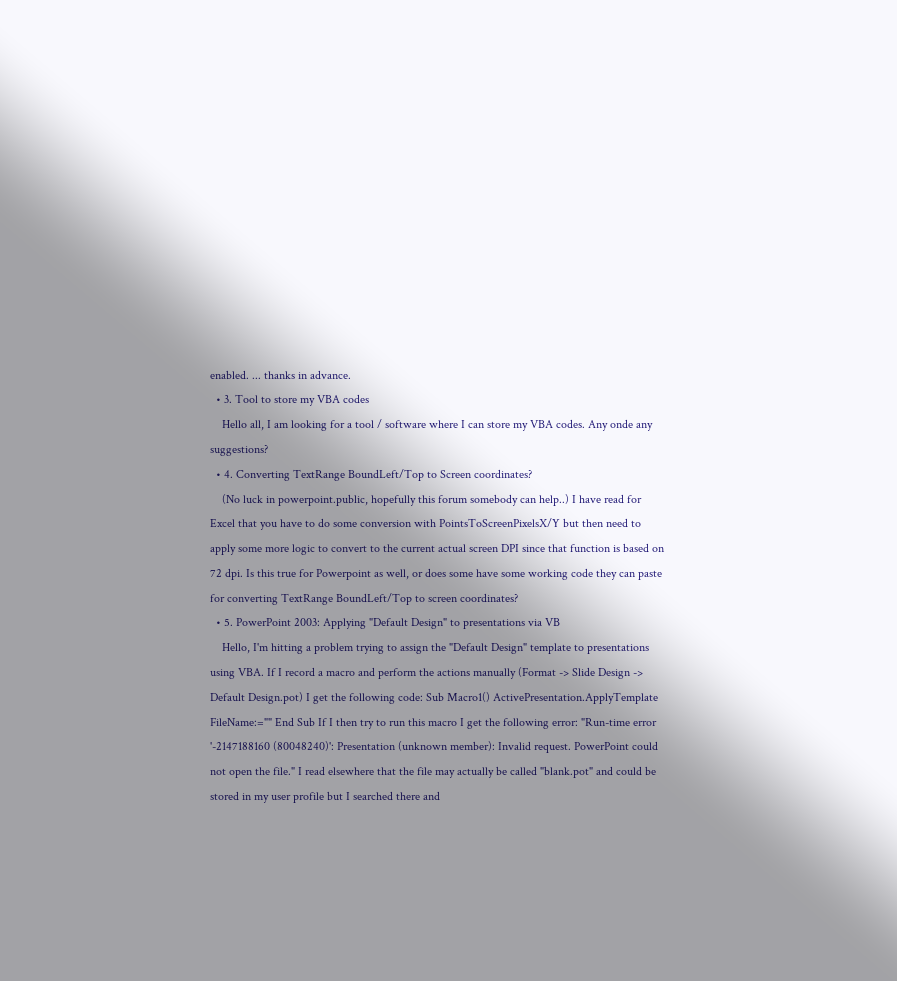enabled. ... thanks in advance.
  • 3. Tool to store my VBA codes
    Hello all, I am looking for a tool / software where I can store my VBA codes. Any onde any suggestions?
  • 4. Converting TextRange BoundLeft/Top to Screen coordinates?
    (No luck in powerpoint.public, hopefully this forum somebody can help..) I have read for Excel that you have to do some conversion with PointsToScreenPixelsX/Y but then need to apply some more logic to convert to the current actual screen DPI since that function is based on 72 dpi. Is this true for Powerpoint as well, or does some have some working code they can paste for converting TextRange BoundLeft/Top to screen coordinates?
  • 5. PowerPoint 2003: Applying "Default Design" to presentations via VB
    Hello, I'm hitting a problem trying to assign the "Default Design" template to presentations using VBA. If I record a macro and perform the actions manually (Format -> Slide Design -> Default Design.pot) I get the following code: Sub Macro1() ActivePresentation.ApplyTemplate FileName:="" End Sub If I then try to run this macro I get the following error: "Run-time error '-2147188160 (80048240)': Presentation (unknown member): Invalid request. PowerPoint could not open the file." I read elsewhere that the file may actually be called "blank.pot" and could be stored in my user profile but I searched there and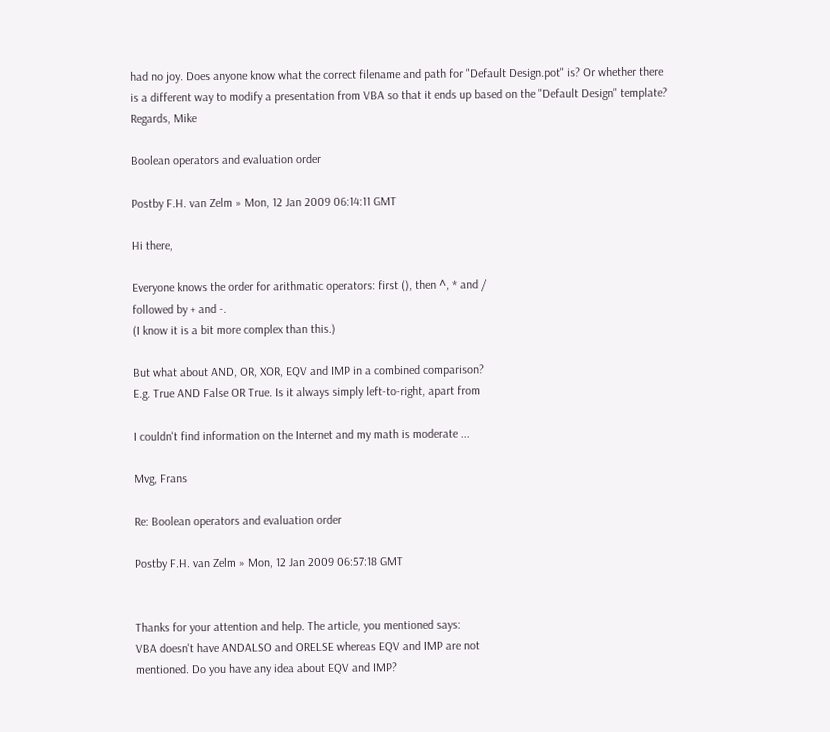had no joy. Does anyone know what the correct filename and path for "Default Design.pot" is? Or whether there is a different way to modify a presentation from VBA so that it ends up based on the "Default Design" template? Regards, Mike

Boolean operators and evaluation order

Postby F.H. van Zelm » Mon, 12 Jan 2009 06:14:11 GMT

Hi there,

Everyone knows the order for arithmatic operators: first (), then ^, * and /
followed by + and -.
(I know it is a bit more complex than this.)

But what about AND, OR, XOR, EQV and IMP in a combined comparison?
E.g. True AND False OR True. Is it always simply left-to-right, apart from

I couldn't find information on the Internet and my math is moderate ...

Mvg, Frans

Re: Boolean operators and evaluation order

Postby F.H. van Zelm » Mon, 12 Jan 2009 06:57:18 GMT


Thanks for your attention and help. The article, you mentioned says:
VBA doesn't have ANDALSO and ORELSE whereas EQV and IMP are not
mentioned. Do you have any idea about EQV and IMP?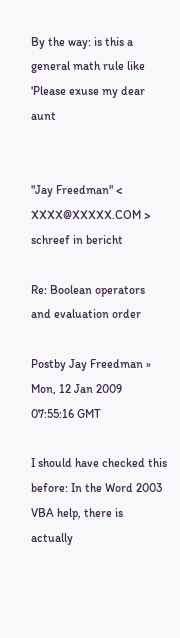By the way: is this a general math rule like 'Please exuse my dear aunt


"Jay Freedman" < XXXX@XXXXX.COM > schreef in bericht

Re: Boolean operators and evaluation order

Postby Jay Freedman » Mon, 12 Jan 2009 07:55:16 GMT

I should have checked this before: In the Word 2003 VBA help, there is actually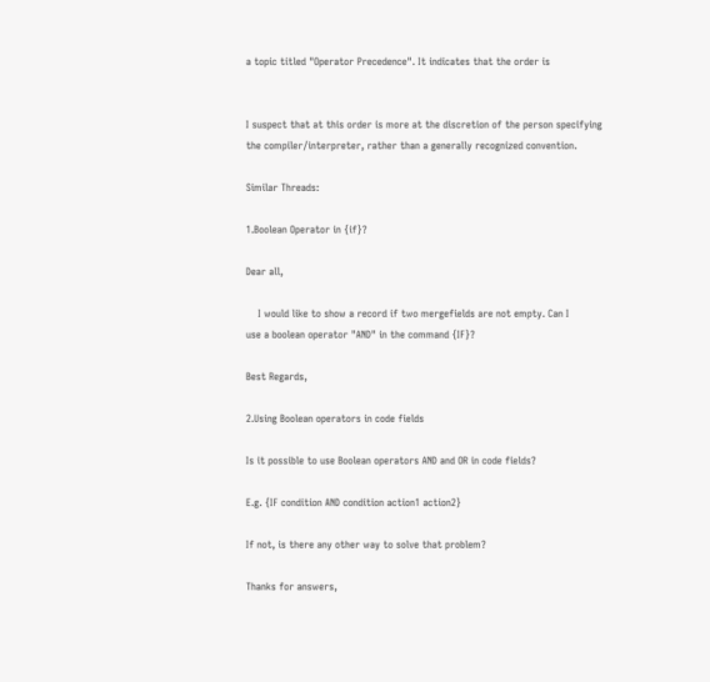a topic titled "Operator Precedence". It indicates that the order is


I suspect that at this order is more at the discretion of the person specifying
the compiler/interpreter, rather than a generally recognized convention.

Similar Threads:

1.Boolean Operator in {if}?

Dear all,

    I would like to show a record if two mergefields are not empty. Can I
use a boolean operator "AND" in the command {IF}?

Best Regards,

2.Using Boolean operators in code fields

Is it possible to use Boolean operators AND and OR in code fields?

E.g. {IF condition AND condition action1 action2}

If not, is there any other way to solve that problem?

Thanks for answers,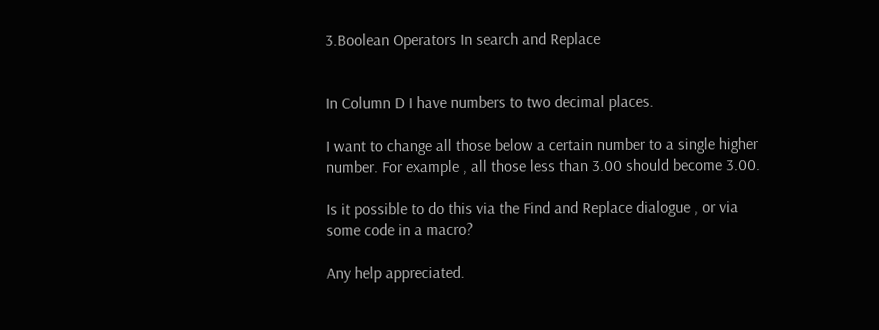3.Boolean Operators In search and Replace


In Column D I have numbers to two decimal places.

I want to change all those below a certain number to a single higher
number. For example , all those less than 3.00 should become 3.00.

Is it possible to do this via the Find and Replace dialogue , or via
some code in a macro?

Any help appreciated.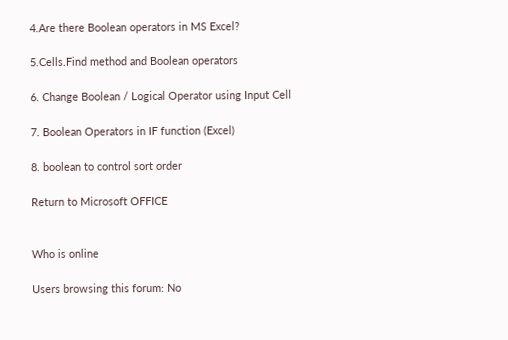4.Are there Boolean operators in MS Excel?

5.Cells.Find method and Boolean operators

6. Change Boolean / Logical Operator using Input Cell

7. Boolean Operators in IF function (Excel)

8. boolean to control sort order

Return to Microsoft OFFICE


Who is online

Users browsing this forum: No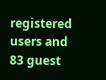registered users and 83 guest